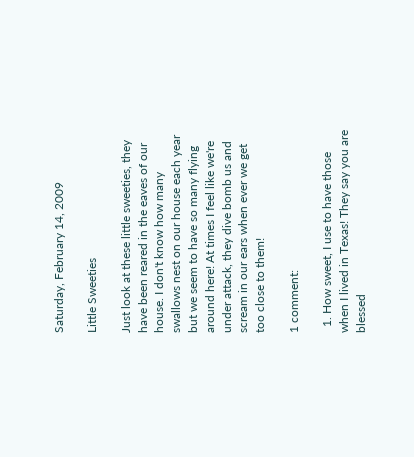Saturday, February 14, 2009

Little Sweeties

Just look at these little sweeties, they have been reared in the eaves of our house. I don't know how many swallows nest on our house each year but we seem to have so many flying around here! At times I feel like we're under attack, they dive bomb us and scream in our ears when ever we get too close to them!

1 comment:

  1. How sweet, I use to have those when I lived in Texas! They say you are blessed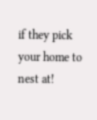if they pick your home to nest at!